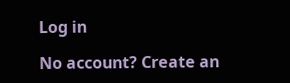Log in

No account? Create an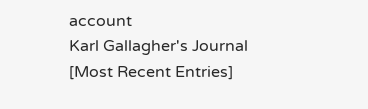account
Karl Gallagher's Journal
[Most Recent Entries]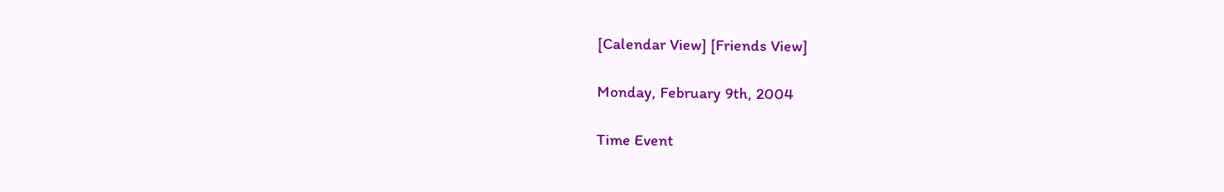[Calendar View] [Friends View]

Monday, February 9th, 2004

Time Event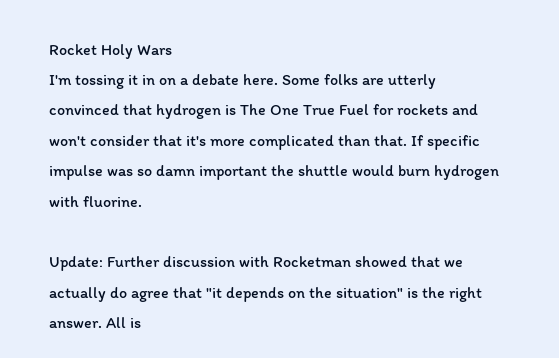Rocket Holy Wars
I'm tossing it in on a debate here. Some folks are utterly convinced that hydrogen is The One True Fuel for rockets and won't consider that it's more complicated than that. If specific impulse was so damn important the shuttle would burn hydrogen with fluorine.

Update: Further discussion with Rocketman showed that we actually do agree that "it depends on the situation" is the right answer. All is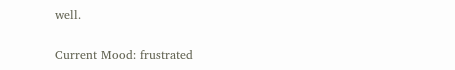well.

Current Mood: frustrated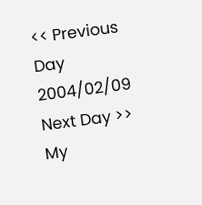<< Previous Day 2004/02/09
Next Day >>
My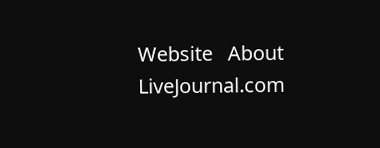Website   About LiveJournal.com